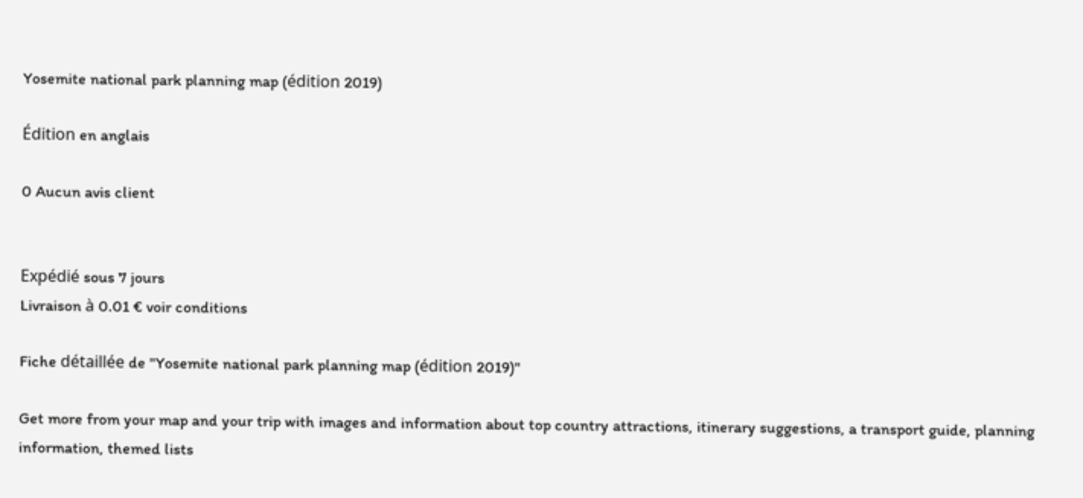Yosemite national park planning map (édition 2019)

Édition en anglais

0 Aucun avis client


Expédié sous 7 jours
Livraison à 0.01 € voir conditions

Fiche détaillée de "Yosemite national park planning map (édition 2019)"

Get more from your map and your trip with images and information about top country attractions, itinerary suggestions, a transport guide, planning information, themed lists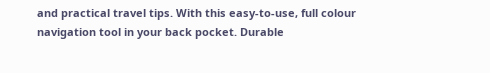and practical travel tips. With this easy-to-use, full colour navigation tool in your back pocket. Durable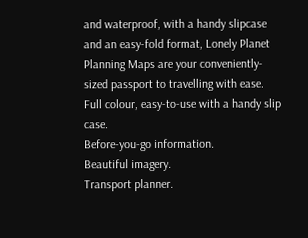and waterproof, with a handy slipcase and an easy-fold format, Lonely Planet Planning Maps are your conveniently-sized passport to travelling with ease.
Full colour, easy-to-use with a handy slip case.
Before-you-go information.
Beautiful imagery.
Transport planner.